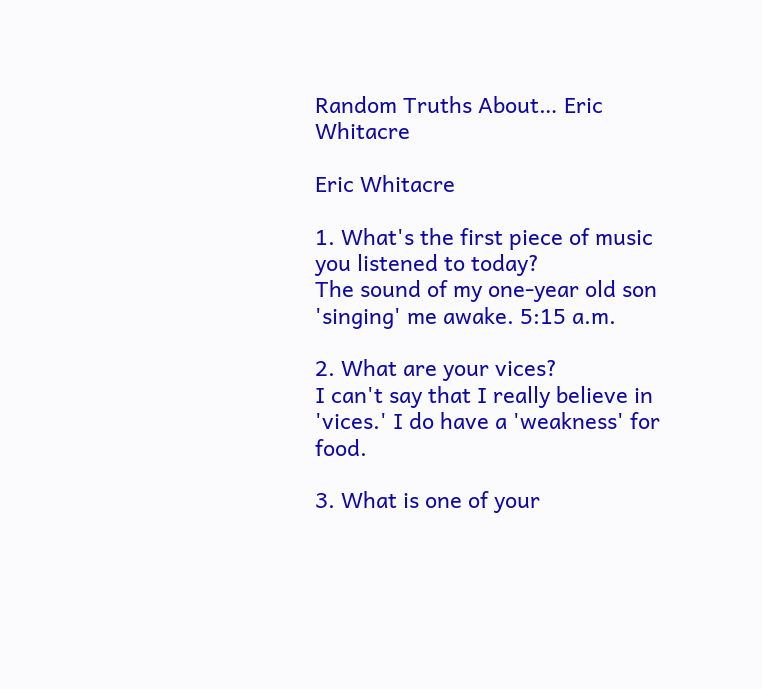Random Truths About… Eric Whitacre

Eric Whitacre

1. What's the first piece of music you listened to today?
The sound of my one-year old son 'singing' me awake. 5:15 a.m.

2. What are your vices?
I can't say that I really believe in 'vices.' I do have a 'weakness' for food.

3. What is one of your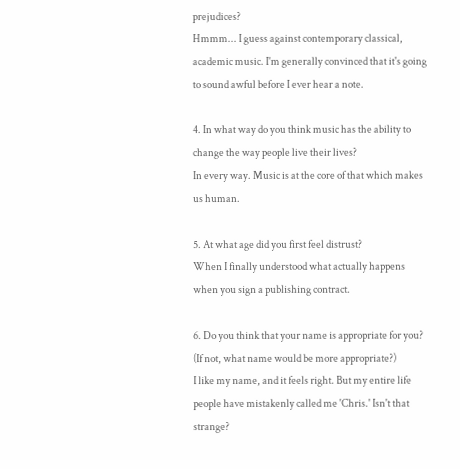prejudices?
Hmmm... I guess against contemporary classical, academic music. I'm generally convinced that it's going to sound awful before I ever hear a note.

4. In what way do you think music has the ability to change the way people live their lives?
In every way. Music is at the core of that which makes us human.

5. At what age did you first feel distrust?
When I finally understood what actually happens when you sign a publishing contract.

6. Do you think that your name is appropriate for you? (If not, what name would be more appropriate?)
I like my name, and it feels right. But my entire life people have mistakenly called me 'Chris.' Isn't that strange?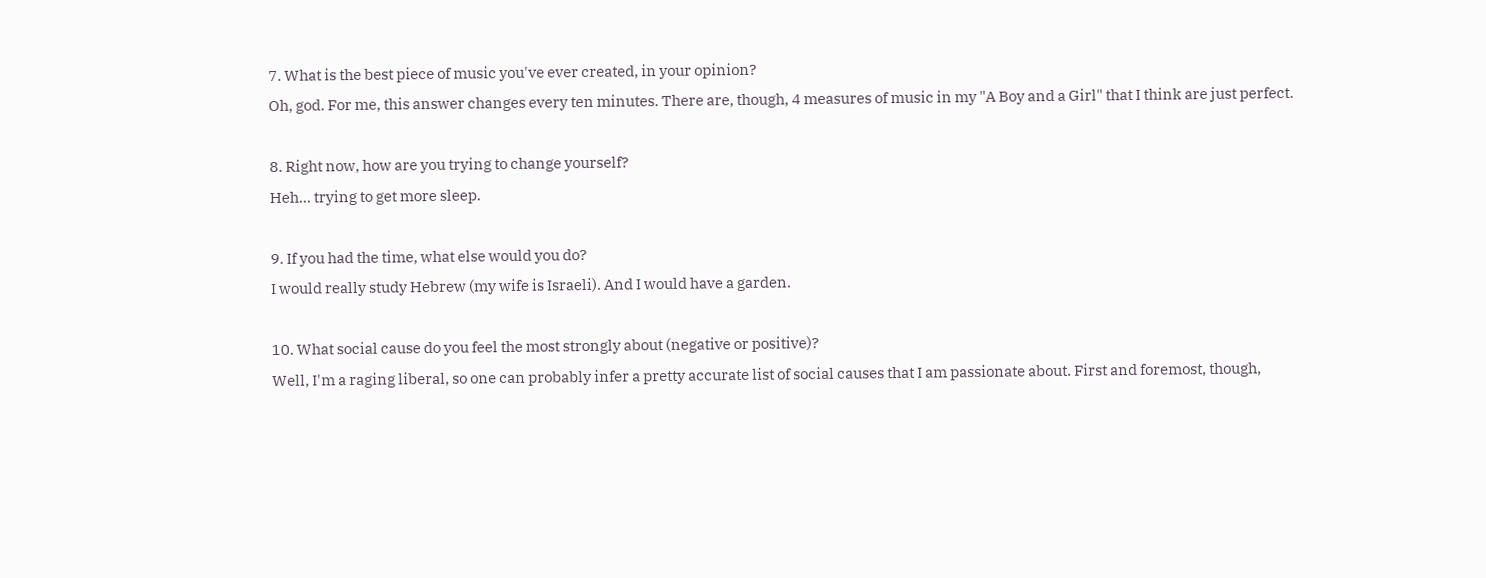7. What is the best piece of music you've ever created, in your opinion?
Oh, god. For me, this answer changes every ten minutes. There are, though, 4 measures of music in my "A Boy and a Girl" that I think are just perfect.

8. Right now, how are you trying to change yourself?
Heh... trying to get more sleep.

9. If you had the time, what else would you do?
I would really study Hebrew (my wife is Israeli). And I would have a garden.

10. What social cause do you feel the most strongly about (negative or positive)?
Well, I'm a raging liberal, so one can probably infer a pretty accurate list of social causes that I am passionate about. First and foremost, though,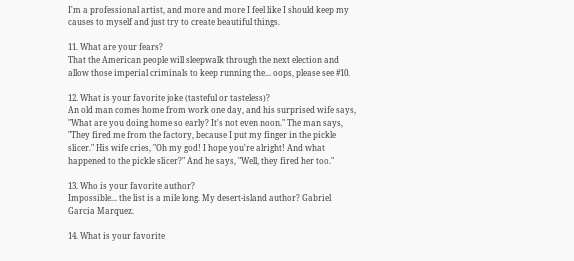I'm a professional artist, and more and more I feel like I should keep my causes to myself and just try to create beautiful things.

11. What are your fears?
That the American people will sleepwalk through the next election and allow those imperial criminals to keep running the... oops, please see #10.

12. What is your favorite joke (tasteful or tasteless)?
An old man comes home from work one day, and his surprised wife says, "What are you doing home so early? It's not even noon." The man says, "They fired me from the factory, because I put my finger in the pickle slicer." His wife cries, "Oh my god! I hope you're alright! And what happened to the pickle slicer?" And he says, "Well, they fired her too."

13. Who is your favorite author?
Impossible... the list is a mile long. My desert-island author? Gabriel Garcia Marquez.

14. What is your favorite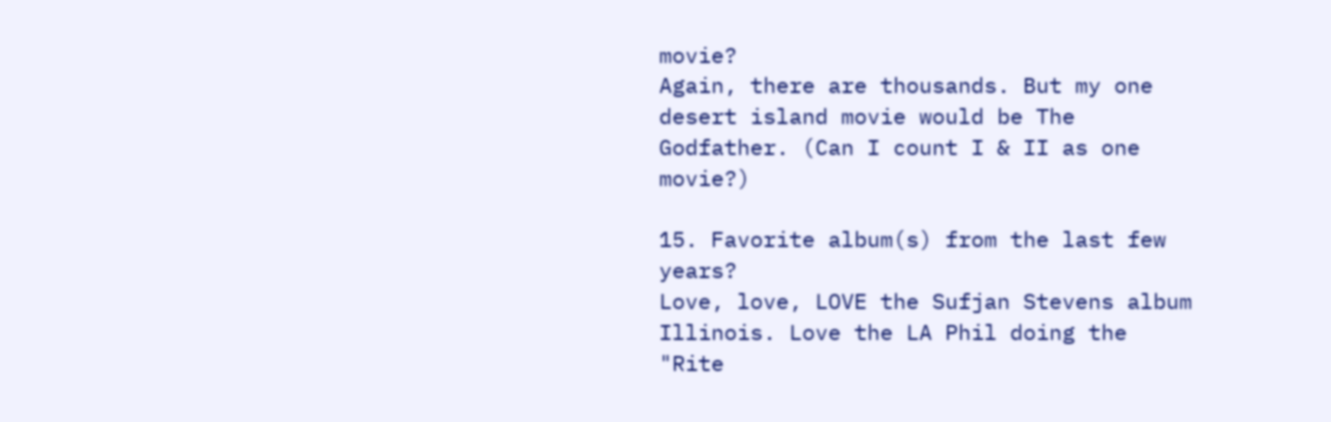movie?
Again, there are thousands. But my one desert island movie would be The Godfather. (Can I count I & II as one movie?)

15. Favorite album(s) from the last few years?
Love, love, LOVE the Sufjan Stevens album Illinois. Love the LA Phil doing the "Rite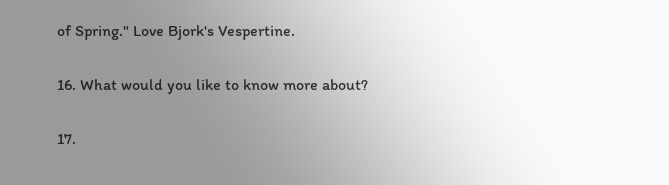of Spring." Love Bjork's Vespertine.

16. What would you like to know more about?

17.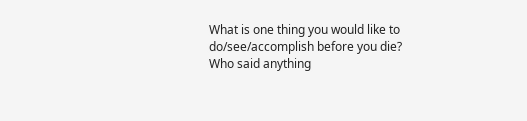What is one thing you would like to do/see/accomplish before you die?
Who said anything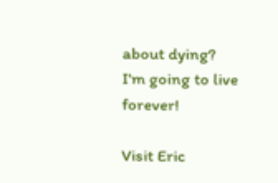about dying? I'm going to live forever!

Visit Eric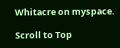Whitacre on myspace.

Scroll to Top